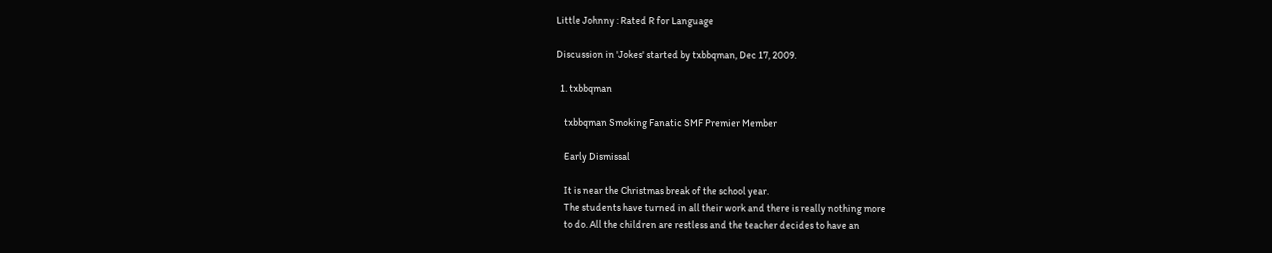Little Johnny : Rated R for Language

Discussion in 'Jokes' started by txbbqman, Dec 17, 2009.

  1. txbbqman

    txbbqman Smoking Fanatic SMF Premier Member

    Early Dismissal

    It is near the Christmas break of the school year.
    The students have turned in all their work and there is really nothing more
    to do. All the children are restless and the teacher decides to have an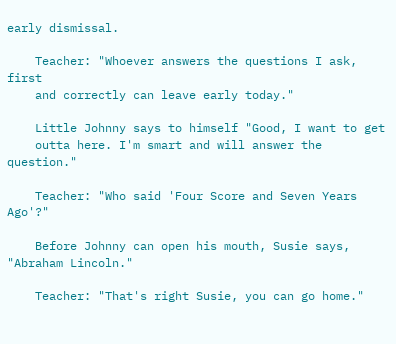early dismissal.

    Teacher: "Whoever answers the questions I ask, first
    and correctly can leave early today."

    Little Johnny says to himself "Good, I want to get
    outta here. I'm smart and will answer the question."

    Teacher: "Who said 'Four Score and Seven Years Ago'?"

    Before Johnny can open his mouth, Susie says, "Abraham Lincoln."

    Teacher: "That's right Susie, you can go home."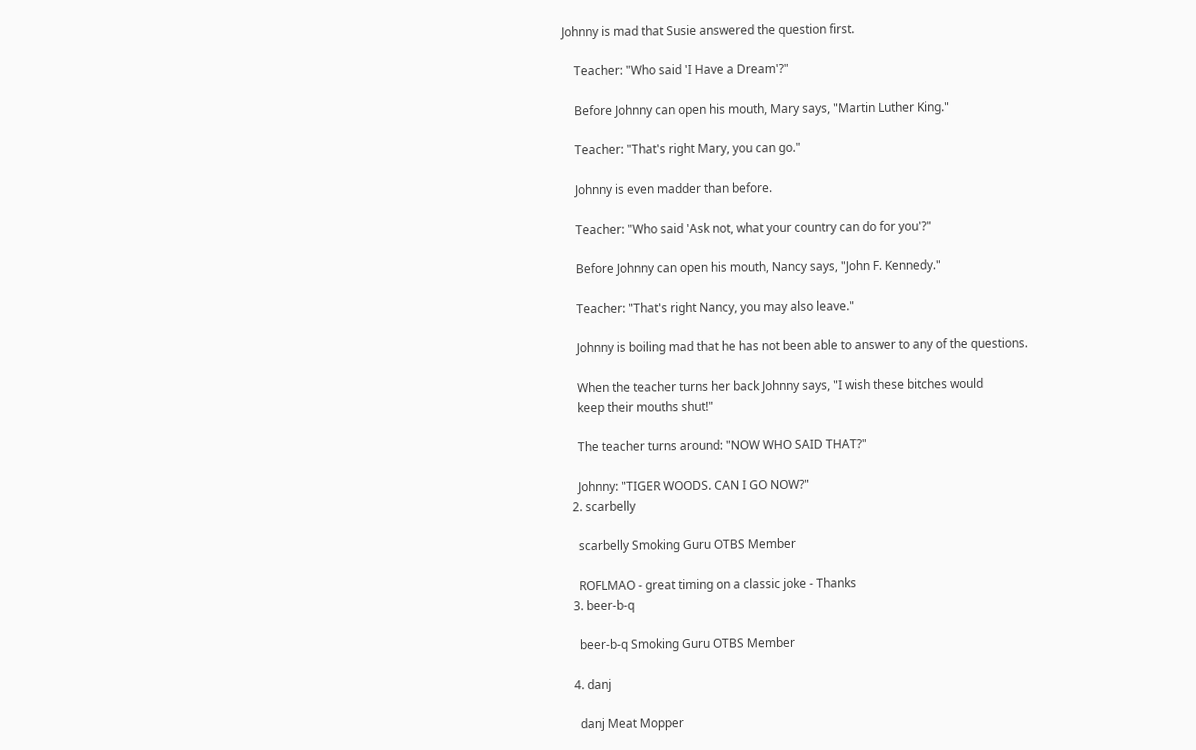Johnny is mad that Susie answered the question first.

    Teacher: "Who said 'I Have a Dream'?"

    Before Johnny can open his mouth, Mary says, "Martin Luther King."

    Teacher: "That's right Mary, you can go."

    Johnny is even madder than before.

    Teacher: "Who said 'Ask not, what your country can do for you'?"

    Before Johnny can open his mouth, Nancy says, "John F. Kennedy."

    Teacher: "That's right Nancy, you may also leave."

    Johnny is boiling mad that he has not been able to answer to any of the questions.

    When the teacher turns her back Johnny says, "I wish these bitches would
    keep their mouths shut!"

    The teacher turns around: "NOW WHO SAID THAT?"

    Johnny: "TIGER WOODS. CAN I GO NOW?"
  2. scarbelly

    scarbelly Smoking Guru OTBS Member

    ROFLMAO - great timing on a classic joke - Thanks
  3. beer-b-q

    beer-b-q Smoking Guru OTBS Member

  4. danj

    danj Meat Mopper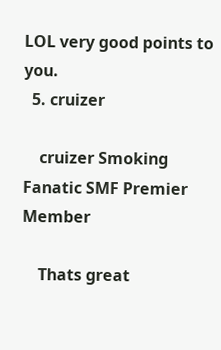LOL very good points to you.
  5. cruizer

    cruizer Smoking Fanatic SMF Premier Member

    Thats great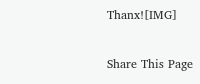Thanx![IMG]

Share This Page